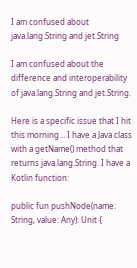I am confused about java.lang.String and jet.String

I am confused about the difference and interoperability of java.lang.String and jet.String.

Here is a specific issue that I hit this morning… I have a Java class with a getName() method that returns java.lang.String. I have a Kotlin function:

public fun pushNode(name: String, value: Any): Unit {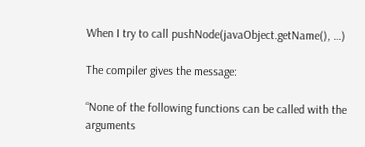When I try to call pushNode(javaObject.getName(), …)

The compiler gives the message:

“None of the following functions can be called with the arguments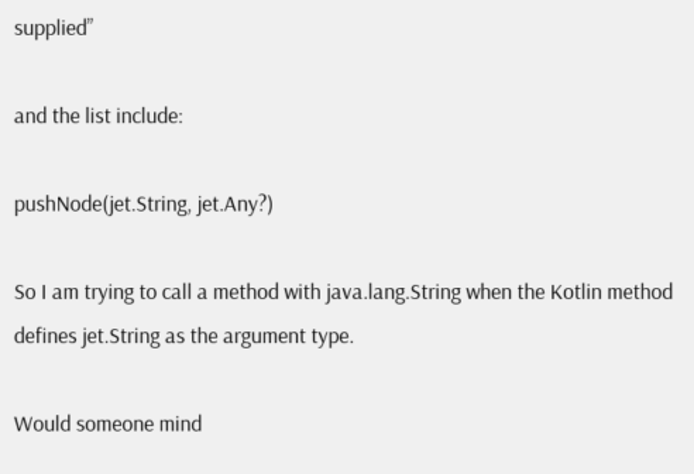supplied”

and the list include:

pushNode(jet.String, jet.Any?)

So I am trying to call a method with java.lang.String when the Kotlin method defines jet.String as the argument type.

Would someone mind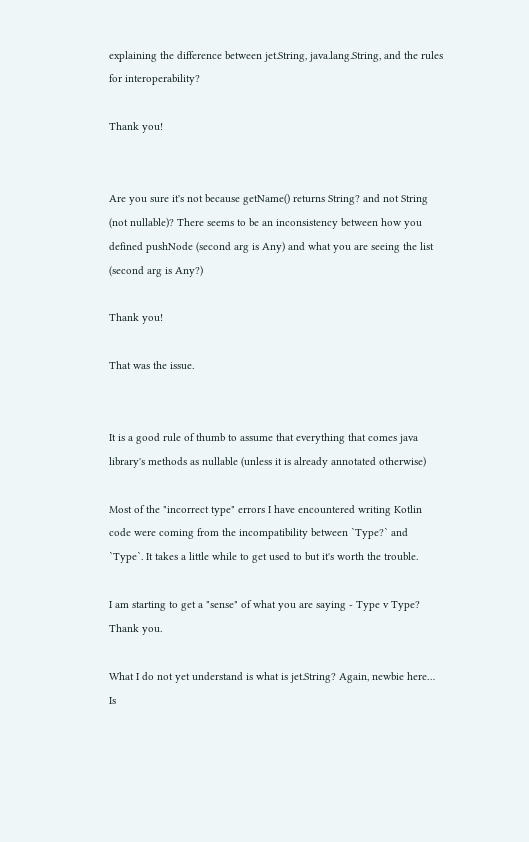explaining the difference between jet.String, java.lang.String, and the rules for interoperability?

Thank you!


Are you sure it's not because getName() returns String? and not String (not nullable)? There seems to be an inconsistency between how you defined pushNode (second arg is Any) and what you are seeing the list (second arg is Any?)

Thank you!

That was the issue.


It is a good rule of thumb to assume that everything that comes java library's methods as nullable (unless it is already annotated otherwise)

Most of the "incorrect type" errors I have encountered writing Kotlin code were coming from the incompatibility between `Type?` and `Type`. It takes a little while to get used to but it's worth the trouble.

I am starting to get a "sense" of what you are saying - Type v Type? Thank you.

What I do not yet understand is what is jet.String? Again, newbie here… Is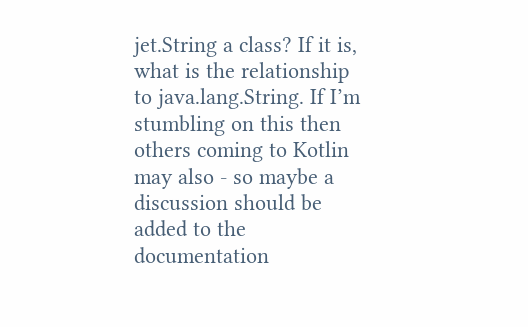jet.String a class? If it is, what is the relationship to java.lang.String. If I’m stumbling on this then others coming to Kotlin may also - so maybe a discussion should be added to the documentation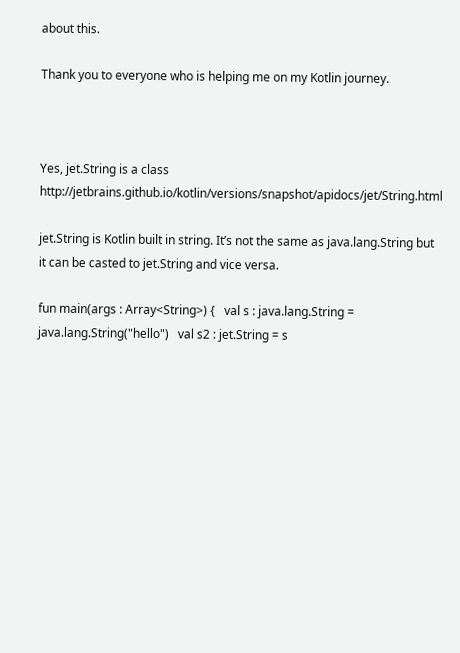about this.

Thank you to everyone who is helping me on my Kotlin journey.



Yes, jet.String is a class http://jetbrains.github.io/kotlin/versions/snapshot/apidocs/jet/String.html

jet.String is Kotlin built in string. It’s not the same as java.lang.String but it can be casted to jet.String and vice versa.

fun main(args : Array<String>) {   val s : java.lang.String = java.lang.String("hello")   val s2 : jet.String = s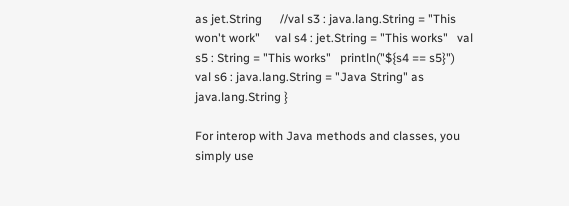as jet.String      //val s3 : java.lang.String = "This won't work"     val s4 : jet.String = "This works"   val s5 : String = "This works"   println("${s4 == s5}")   val s6 : java.lang.String = "Java String" as java.lang.String }

For interop with Java methods and classes, you simply use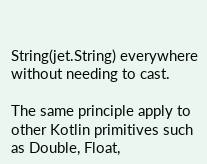String(jet.String) everywhere without needing to cast.

The same principle apply to other Kotlin primitives such as Double, Float,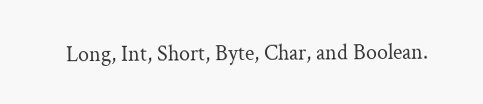Long, Int, Short, Byte, Char, and Boolean.